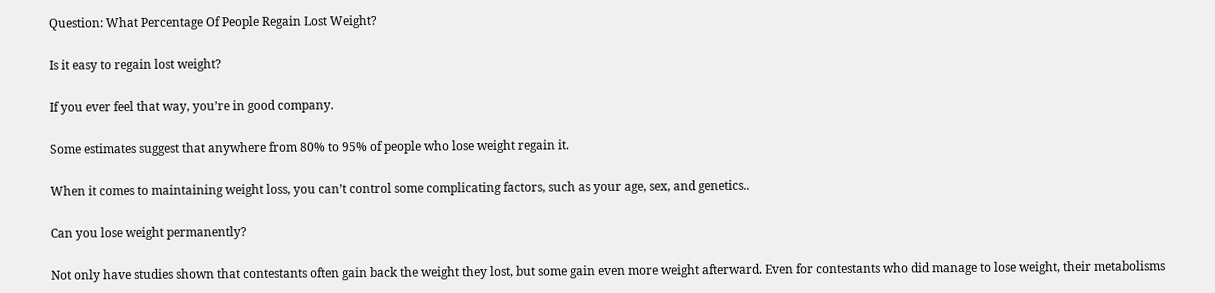Question: What Percentage Of People Regain Lost Weight?

Is it easy to regain lost weight?

If you ever feel that way, you’re in good company.

Some estimates suggest that anywhere from 80% to 95% of people who lose weight regain it.

When it comes to maintaining weight loss, you can’t control some complicating factors, such as your age, sex, and genetics..

Can you lose weight permanently?

Not only have studies shown that contestants often gain back the weight they lost, but some gain even more weight afterward. Even for contestants who did manage to lose weight, their metabolisms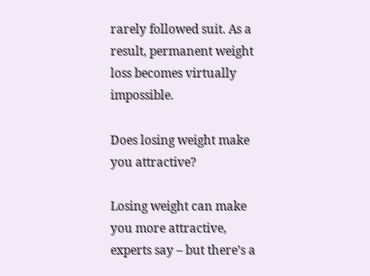rarely followed suit. As a result, permanent weight loss becomes virtually impossible.

Does losing weight make you attractive?

Losing weight can make you more attractive, experts say – but there’s a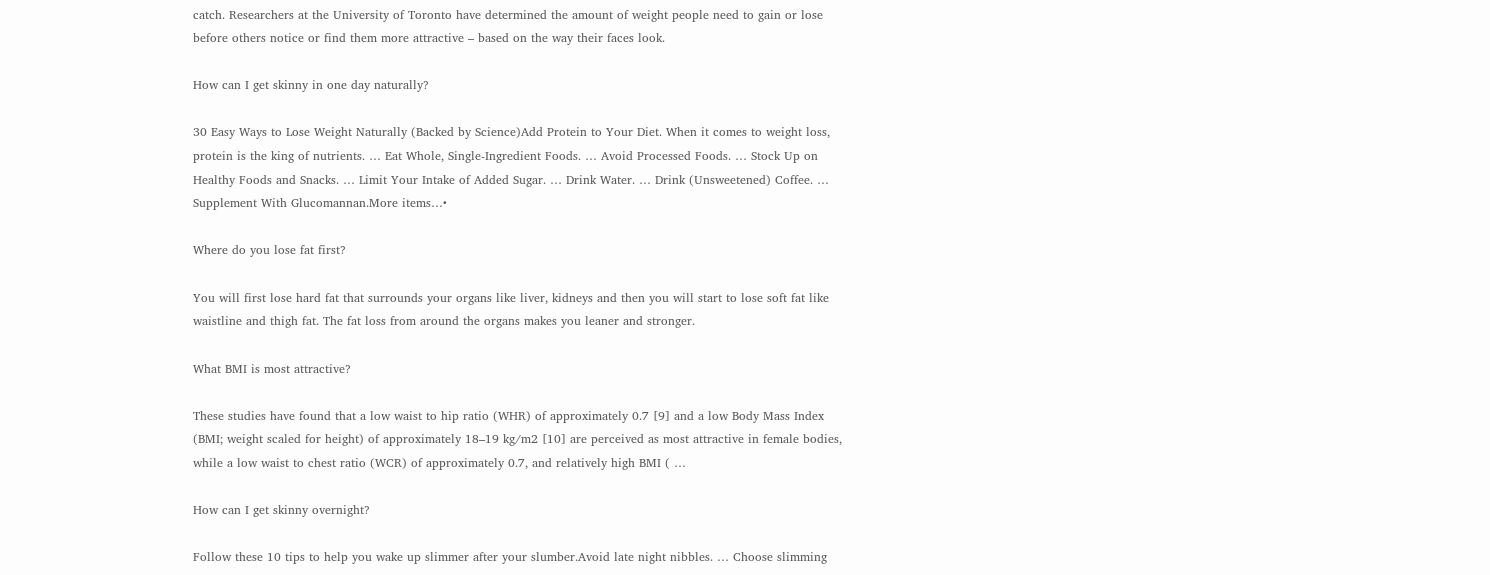catch. Researchers at the University of Toronto have determined the amount of weight people need to gain or lose before others notice or find them more attractive – based on the way their faces look.

How can I get skinny in one day naturally?

30 Easy Ways to Lose Weight Naturally (Backed by Science)Add Protein to Your Diet. When it comes to weight loss, protein is the king of nutrients. … Eat Whole, Single-Ingredient Foods. … Avoid Processed Foods. … Stock Up on Healthy Foods and Snacks. … Limit Your Intake of Added Sugar. … Drink Water. … Drink (Unsweetened) Coffee. … Supplement With Glucomannan.More items…•

Where do you lose fat first?

You will first lose hard fat that surrounds your organs like liver, kidneys and then you will start to lose soft fat like waistline and thigh fat. The fat loss from around the organs makes you leaner and stronger.

What BMI is most attractive?

These studies have found that a low waist to hip ratio (WHR) of approximately 0.7 [9] and a low Body Mass Index (BMI; weight scaled for height) of approximately 18–19 kg/m2 [10] are perceived as most attractive in female bodies, while a low waist to chest ratio (WCR) of approximately 0.7, and relatively high BMI ( …

How can I get skinny overnight?

Follow these 10 tips to help you wake up slimmer after your slumber.Avoid late night nibbles. … Choose slimming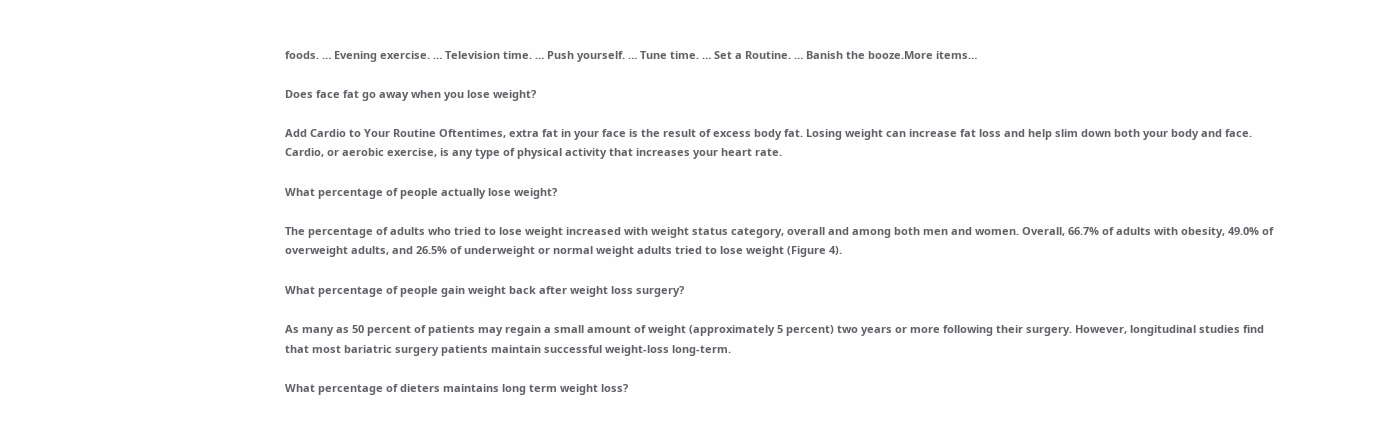foods. … Evening exercise. … Television time. … Push yourself. … Tune time. … Set a Routine. … Banish the booze.More items…

Does face fat go away when you lose weight?

Add Cardio to Your Routine Oftentimes, extra fat in your face is the result of excess body fat. Losing weight can increase fat loss and help slim down both your body and face. Cardio, or aerobic exercise, is any type of physical activity that increases your heart rate.

What percentage of people actually lose weight?

The percentage of adults who tried to lose weight increased with weight status category, overall and among both men and women. Overall, 66.7% of adults with obesity, 49.0% of overweight adults, and 26.5% of underweight or normal weight adults tried to lose weight (Figure 4).

What percentage of people gain weight back after weight loss surgery?

As many as 50 percent of patients may regain a small amount of weight (approximately 5 percent) two years or more following their surgery. However, longitudinal studies find that most bariatric surgery patients maintain successful weight-loss long-term.

What percentage of dieters maintains long term weight loss?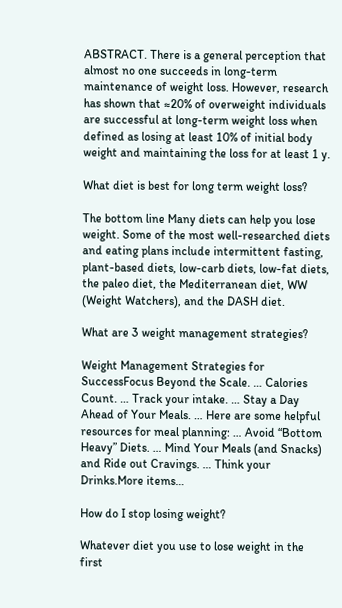ABSTRACT. There is a general perception that almost no one succeeds in long-term maintenance of weight loss. However, research has shown that ≈20% of overweight individuals are successful at long-term weight loss when defined as losing at least 10% of initial body weight and maintaining the loss for at least 1 y.

What diet is best for long term weight loss?

The bottom line Many diets can help you lose weight. Some of the most well-researched diets and eating plans include intermittent fasting, plant-based diets, low-carb diets, low-fat diets, the paleo diet, the Mediterranean diet, WW (Weight Watchers), and the DASH diet.

What are 3 weight management strategies?

Weight Management Strategies for SuccessFocus Beyond the Scale. … Calories Count. … Track your intake. … Stay a Day Ahead of Your Meals. … Here are some helpful resources for meal planning: … Avoid “Bottom Heavy” Diets. … Mind Your Meals (and Snacks) and Ride out Cravings. … Think your Drinks.More items…

How do I stop losing weight?

Whatever diet you use to lose weight in the first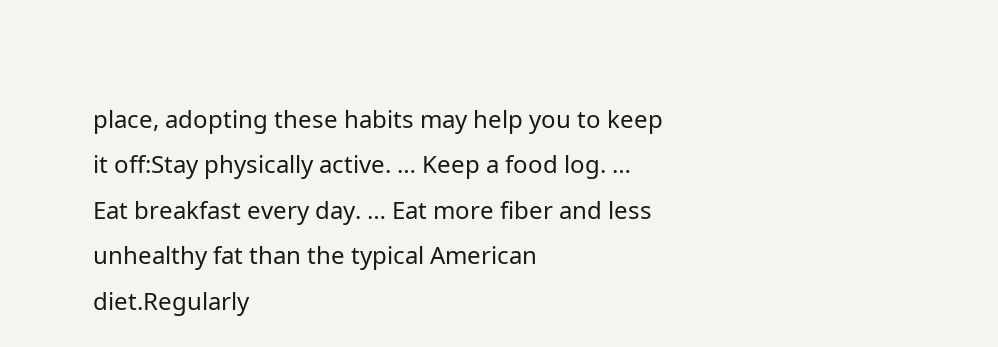place, adopting these habits may help you to keep it off:Stay physically active. … Keep a food log. … Eat breakfast every day. … Eat more fiber and less unhealthy fat than the typical American diet.Regularly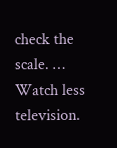check the scale. … Watch less television.